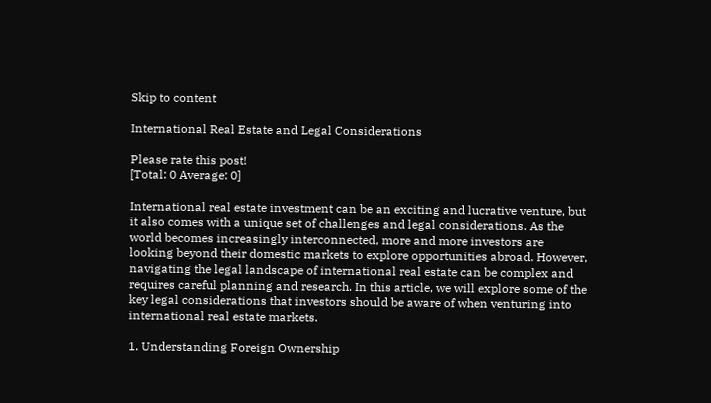Skip to content

International Real Estate and Legal Considerations

Please rate this post!
[Total: 0 Average: 0]

International real estate investment can be an exciting and lucrative venture, but it also comes with a unique set of challenges and legal considerations. As the world becomes increasingly interconnected, more and more investors are looking beyond their domestic markets to explore opportunities abroad. However, navigating the legal landscape of international real estate can be complex and requires careful planning and research. In this article, we will explore some of the key legal considerations that investors should be aware of when venturing into international real estate markets.

1. Understanding Foreign Ownership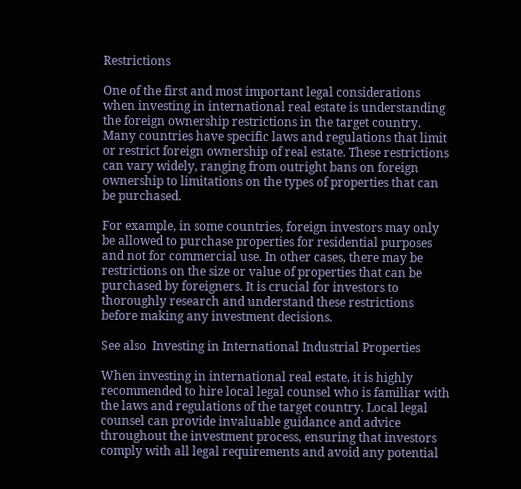Restrictions

One of the first and most important legal considerations when investing in international real estate is understanding the foreign ownership restrictions in the target country. Many countries have specific laws and regulations that limit or restrict foreign ownership of real estate. These restrictions can vary widely, ranging from outright bans on foreign ownership to limitations on the types of properties that can be purchased.

For example, in some countries, foreign investors may only be allowed to purchase properties for residential purposes and not for commercial use. In other cases, there may be restrictions on the size or value of properties that can be purchased by foreigners. It is crucial for investors to thoroughly research and understand these restrictions before making any investment decisions.

See also  Investing in International Industrial Properties

When investing in international real estate, it is highly recommended to hire local legal counsel who is familiar with the laws and regulations of the target country. Local legal counsel can provide invaluable guidance and advice throughout the investment process, ensuring that investors comply with all legal requirements and avoid any potential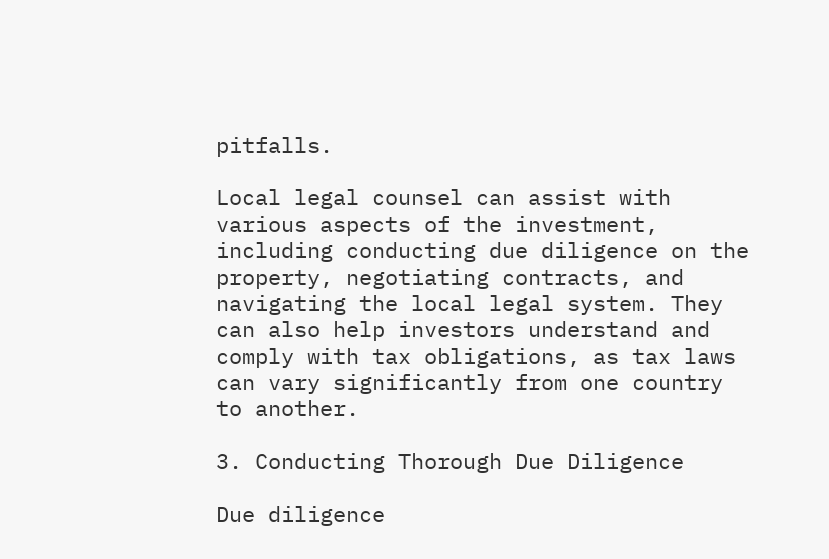pitfalls.

Local legal counsel can assist with various aspects of the investment, including conducting due diligence on the property, negotiating contracts, and navigating the local legal system. They can also help investors understand and comply with tax obligations, as tax laws can vary significantly from one country to another.

3. Conducting Thorough Due Diligence

Due diligence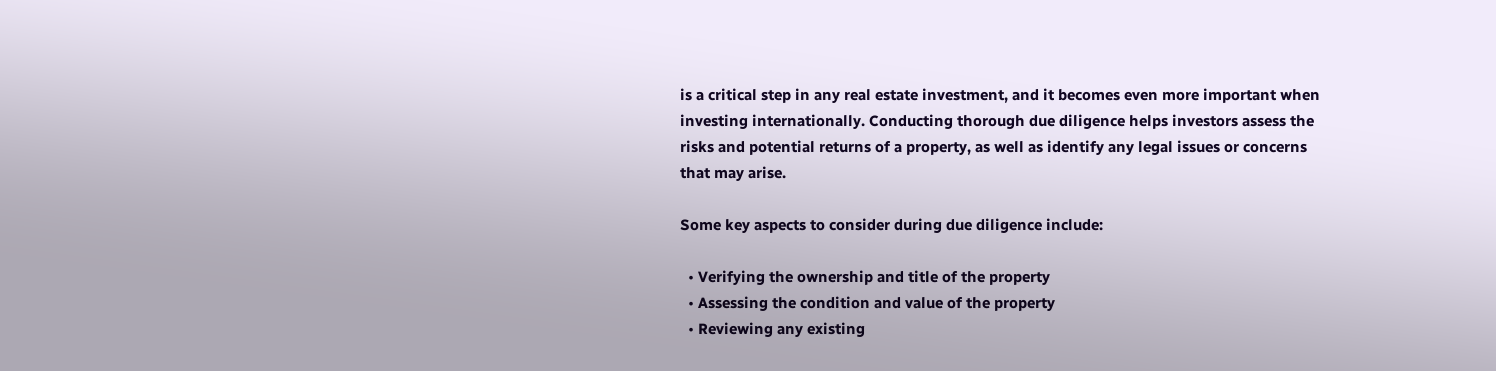is a critical step in any real estate investment, and it becomes even more important when investing internationally. Conducting thorough due diligence helps investors assess the risks and potential returns of a property, as well as identify any legal issues or concerns that may arise.

Some key aspects to consider during due diligence include:

  • Verifying the ownership and title of the property
  • Assessing the condition and value of the property
  • Reviewing any existing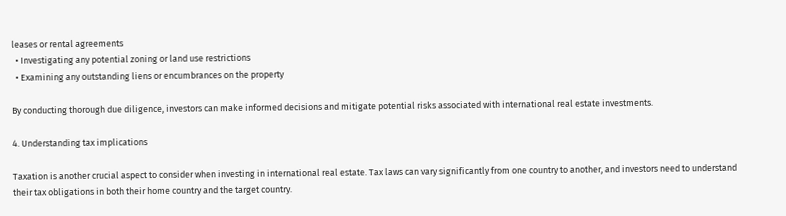leases or rental agreements
  • Investigating any potential zoning or land use restrictions
  • Examining any outstanding liens or encumbrances on the property

By conducting thorough due diligence, investors can make informed decisions and mitigate potential risks associated with international real estate investments.

4. Understanding tax implications

Taxation is another crucial aspect to consider when investing in international real estate. Tax laws can vary significantly from one country to another, and investors need to understand their tax obligations in both their home country and the target country.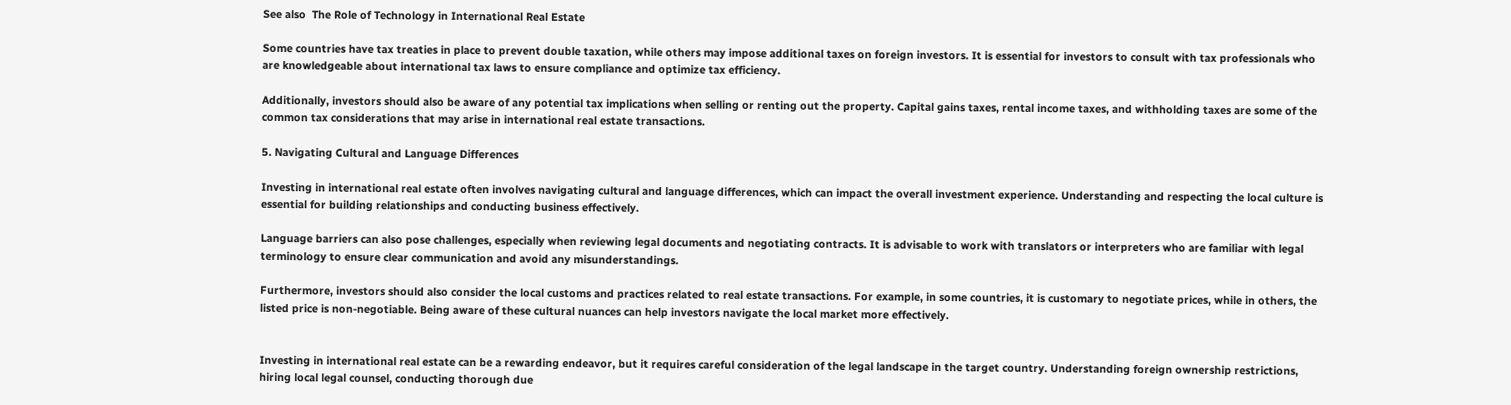See also  The Role of Technology in International Real Estate

Some countries have tax treaties in place to prevent double taxation, while others may impose additional taxes on foreign investors. It is essential for investors to consult with tax professionals who are knowledgeable about international tax laws to ensure compliance and optimize tax efficiency.

Additionally, investors should also be aware of any potential tax implications when selling or renting out the property. Capital gains taxes, rental income taxes, and withholding taxes are some of the common tax considerations that may arise in international real estate transactions.

5. Navigating Cultural and Language Differences

Investing in international real estate often involves navigating cultural and language differences, which can impact the overall investment experience. Understanding and respecting the local culture is essential for building relationships and conducting business effectively.

Language barriers can also pose challenges, especially when reviewing legal documents and negotiating contracts. It is advisable to work with translators or interpreters who are familiar with legal terminology to ensure clear communication and avoid any misunderstandings.

Furthermore, investors should also consider the local customs and practices related to real estate transactions. For example, in some countries, it is customary to negotiate prices, while in others, the listed price is non-negotiable. Being aware of these cultural nuances can help investors navigate the local market more effectively.


Investing in international real estate can be a rewarding endeavor, but it requires careful consideration of the legal landscape in the target country. Understanding foreign ownership restrictions, hiring local legal counsel, conducting thorough due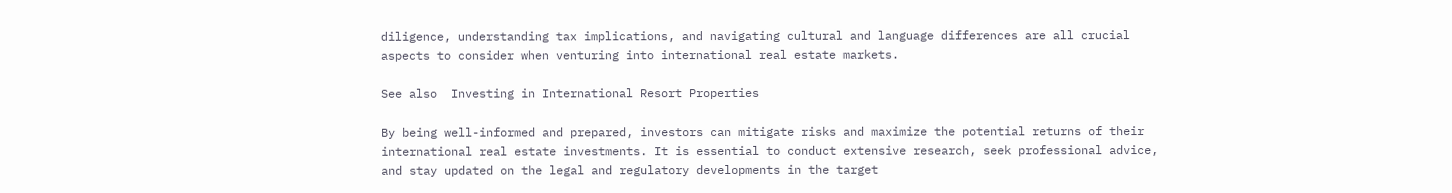diligence, understanding tax implications, and navigating cultural and language differences are all crucial aspects to consider when venturing into international real estate markets.

See also  Investing in International Resort Properties

By being well-informed and prepared, investors can mitigate risks and maximize the potential returns of their international real estate investments. It is essential to conduct extensive research, seek professional advice, and stay updated on the legal and regulatory developments in the target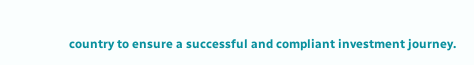country to ensure a successful and compliant investment journey.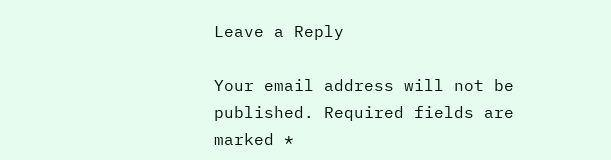Leave a Reply

Your email address will not be published. Required fields are marked *